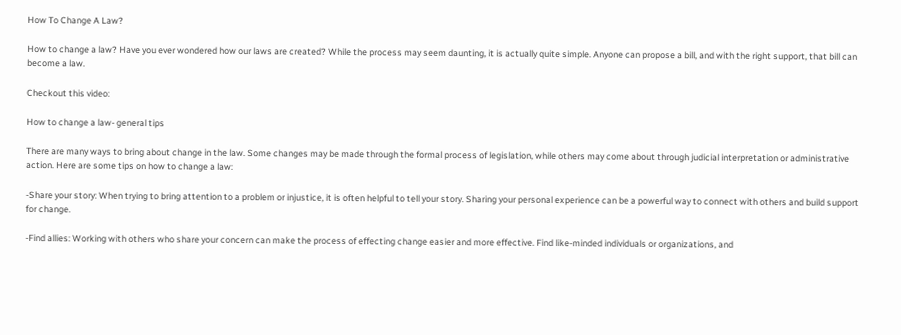How To Change A Law?

How to change a law? Have you ever wondered how our laws are created? While the process may seem daunting, it is actually quite simple. Anyone can propose a bill, and with the right support, that bill can become a law.

Checkout this video:

How to change a law- general tips

There are many ways to bring about change in the law. Some changes may be made through the formal process of legislation, while others may come about through judicial interpretation or administrative action. Here are some tips on how to change a law:

-Share your story: When trying to bring attention to a problem or injustice, it is often helpful to tell your story. Sharing your personal experience can be a powerful way to connect with others and build support for change.

-Find allies: Working with others who share your concern can make the process of effecting change easier and more effective. Find like-minded individuals or organizations, and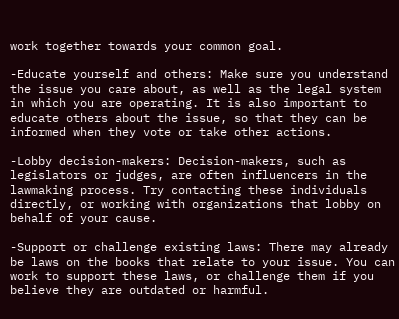work together towards your common goal.

-Educate yourself and others: Make sure you understand the issue you care about, as well as the legal system in which you are operating. It is also important to educate others about the issue, so that they can be informed when they vote or take other actions.

-Lobby decision-makers: Decision-makers, such as legislators or judges, are often influencers in the lawmaking process. Try contacting these individuals directly, or working with organizations that lobby on behalf of your cause.

-Support or challenge existing laws: There may already be laws on the books that relate to your issue. You can work to support these laws, or challenge them if you believe they are outdated or harmful.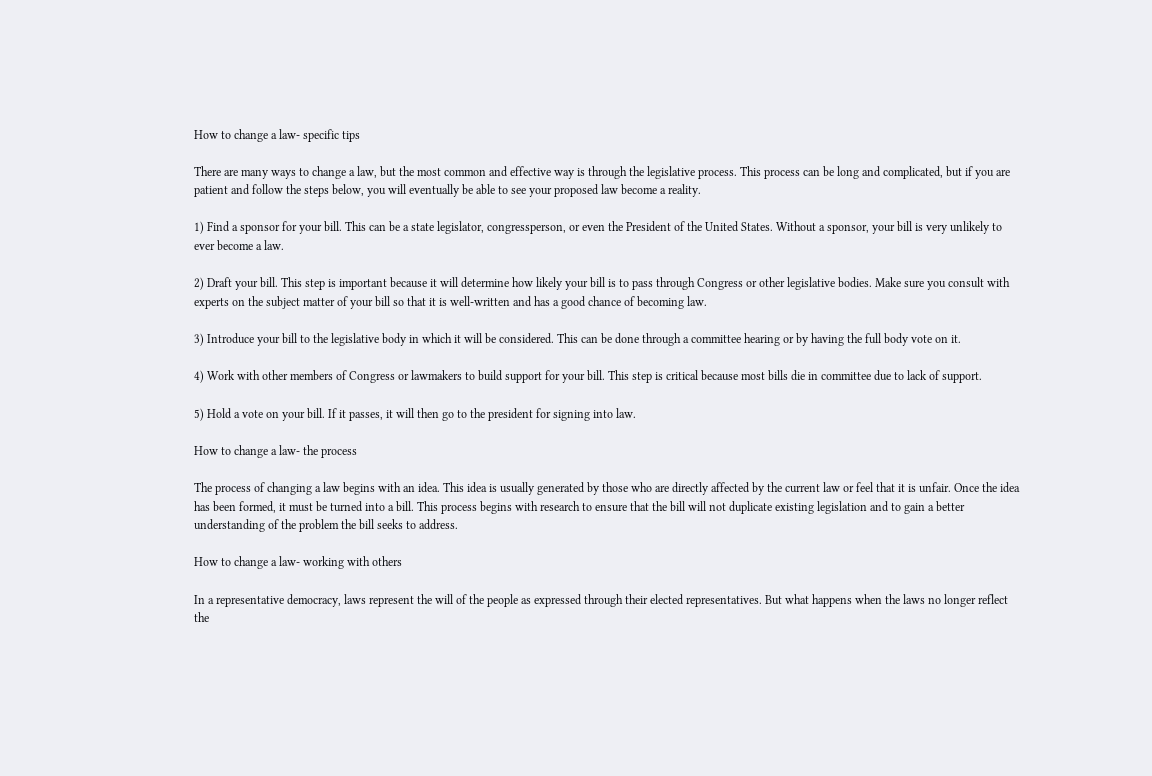How to change a law- specific tips

There are many ways to change a law, but the most common and effective way is through the legislative process. This process can be long and complicated, but if you are patient and follow the steps below, you will eventually be able to see your proposed law become a reality.

1) Find a sponsor for your bill. This can be a state legislator, congressperson, or even the President of the United States. Without a sponsor, your bill is very unlikely to ever become a law.

2) Draft your bill. This step is important because it will determine how likely your bill is to pass through Congress or other legislative bodies. Make sure you consult with experts on the subject matter of your bill so that it is well-written and has a good chance of becoming law.

3) Introduce your bill to the legislative body in which it will be considered. This can be done through a committee hearing or by having the full body vote on it.

4) Work with other members of Congress or lawmakers to build support for your bill. This step is critical because most bills die in committee due to lack of support.

5) Hold a vote on your bill. If it passes, it will then go to the president for signing into law.

How to change a law- the process

The process of changing a law begins with an idea. This idea is usually generated by those who are directly affected by the current law or feel that it is unfair. Once the idea has been formed, it must be turned into a bill. This process begins with research to ensure that the bill will not duplicate existing legislation and to gain a better understanding of the problem the bill seeks to address.

How to change a law- working with others

In a representative democracy, laws represent the will of the people as expressed through their elected representatives. But what happens when the laws no longer reflect the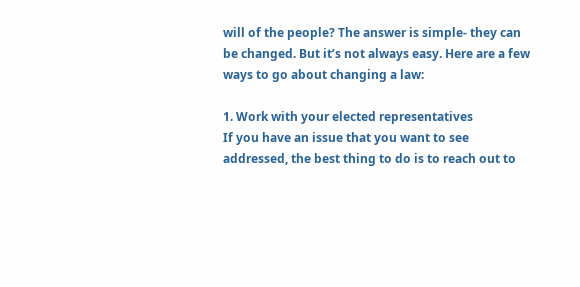will of the people? The answer is simple- they can be changed. But it’s not always easy. Here are a few ways to go about changing a law:

1. Work with your elected representatives
If you have an issue that you want to see addressed, the best thing to do is to reach out to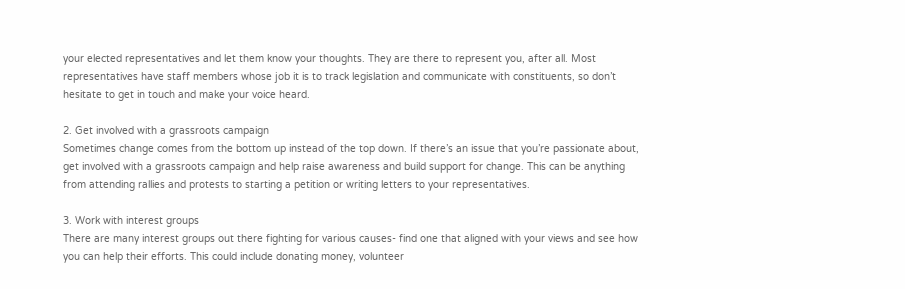your elected representatives and let them know your thoughts. They are there to represent you, after all. Most representatives have staff members whose job it is to track legislation and communicate with constituents, so don’t hesitate to get in touch and make your voice heard.

2. Get involved with a grassroots campaign
Sometimes change comes from the bottom up instead of the top down. If there’s an issue that you’re passionate about, get involved with a grassroots campaign and help raise awareness and build support for change. This can be anything from attending rallies and protests to starting a petition or writing letters to your representatives.

3. Work with interest groups
There are many interest groups out there fighting for various causes- find one that aligned with your views and see how you can help their efforts. This could include donating money, volunteer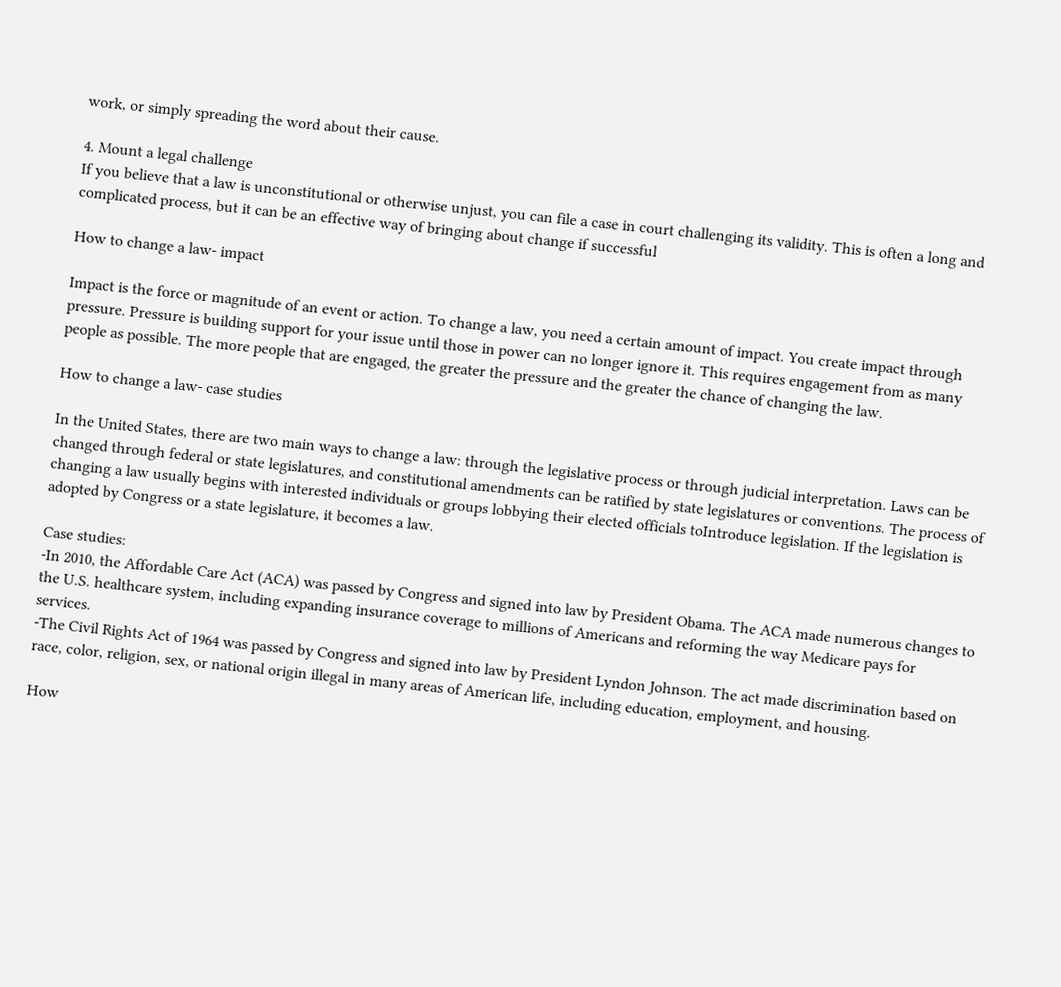work, or simply spreading the word about their cause.

4. Mount a legal challenge
If you believe that a law is unconstitutional or otherwise unjust, you can file a case in court challenging its validity. This is often a long and complicated process, but it can be an effective way of bringing about change if successful

How to change a law- impact

Impact is the force or magnitude of an event or action. To change a law, you need a certain amount of impact. You create impact through pressure. Pressure is building support for your issue until those in power can no longer ignore it. This requires engagement from as many people as possible. The more people that are engaged, the greater the pressure and the greater the chance of changing the law.

How to change a law- case studies

In the United States, there are two main ways to change a law: through the legislative process or through judicial interpretation. Laws can be changed through federal or state legislatures, and constitutional amendments can be ratified by state legislatures or conventions. The process of changing a law usually begins with interested individuals or groups lobbying their elected officials toIntroduce legislation. If the legislation is adopted by Congress or a state legislature, it becomes a law.

Case studies:
-In 2010, the Affordable Care Act (ACA) was passed by Congress and signed into law by President Obama. The ACA made numerous changes to the U.S. healthcare system, including expanding insurance coverage to millions of Americans and reforming the way Medicare pays for services.
-The Civil Rights Act of 1964 was passed by Congress and signed into law by President Lyndon Johnson. The act made discrimination based on race, color, religion, sex, or national origin illegal in many areas of American life, including education, employment, and housing.

How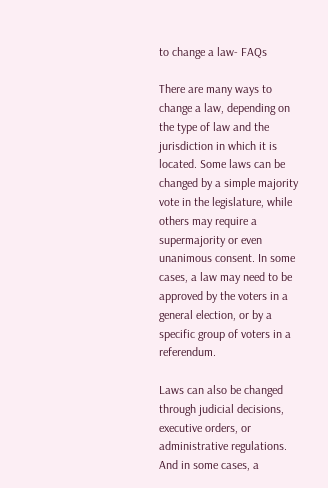to change a law- FAQs

There are many ways to change a law, depending on the type of law and the jurisdiction in which it is located. Some laws can be changed by a simple majority vote in the legislature, while others may require a supermajority or even unanimous consent. In some cases, a law may need to be approved by the voters in a general election, or by a specific group of voters in a referendum.

Laws can also be changed through judicial decisions, executive orders, or administrative regulations. And in some cases, a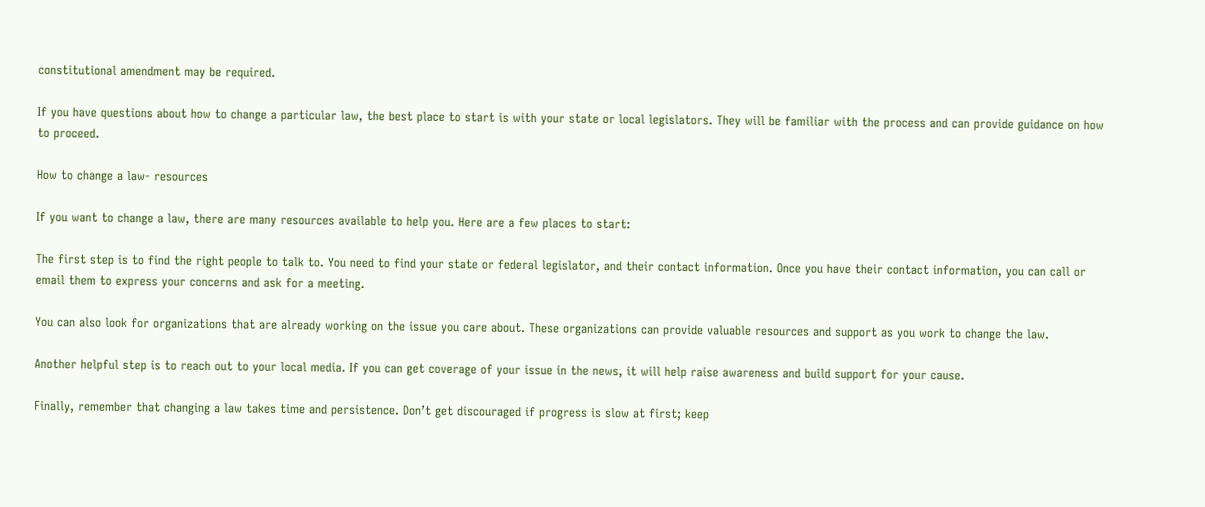constitutional amendment may be required.

If you have questions about how to change a particular law, the best place to start is with your state or local legislators. They will be familiar with the process and can provide guidance on how to proceed.

How to change a law- resources

If you want to change a law, there are many resources available to help you. Here are a few places to start:

The first step is to find the right people to talk to. You need to find your state or federal legislator, and their contact information. Once you have their contact information, you can call or email them to express your concerns and ask for a meeting.

You can also look for organizations that are already working on the issue you care about. These organizations can provide valuable resources and support as you work to change the law.

Another helpful step is to reach out to your local media. If you can get coverage of your issue in the news, it will help raise awareness and build support for your cause.

Finally, remember that changing a law takes time and persistence. Don’t get discouraged if progress is slow at first; keep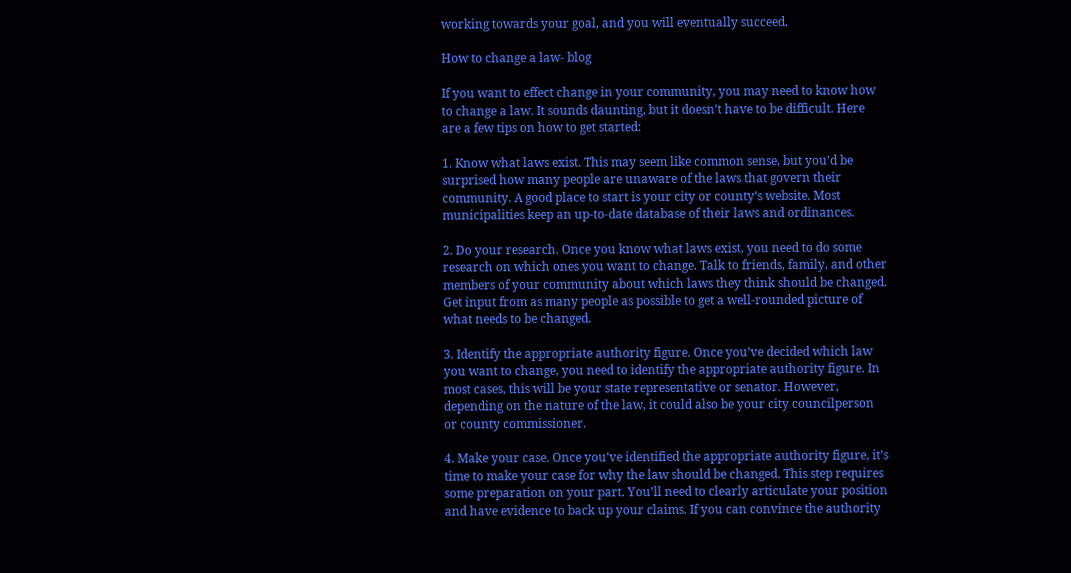working towards your goal, and you will eventually succeed.

How to change a law- blog

If you want to effect change in your community, you may need to know how to change a law. It sounds daunting, but it doesn’t have to be difficult. Here are a few tips on how to get started:

1. Know what laws exist. This may seem like common sense, but you’d be surprised how many people are unaware of the laws that govern their community. A good place to start is your city or county’s website. Most municipalities keep an up-to-date database of their laws and ordinances.

2. Do your research. Once you know what laws exist, you need to do some research on which ones you want to change. Talk to friends, family, and other members of your community about which laws they think should be changed. Get input from as many people as possible to get a well-rounded picture of what needs to be changed.

3. Identify the appropriate authority figure. Once you’ve decided which law you want to change, you need to identify the appropriate authority figure. In most cases, this will be your state representative or senator. However, depending on the nature of the law, it could also be your city councilperson or county commissioner.

4. Make your case. Once you’ve identified the appropriate authority figure, it’s time to make your case for why the law should be changed. This step requires some preparation on your part. You’ll need to clearly articulate your position and have evidence to back up your claims. If you can convince the authority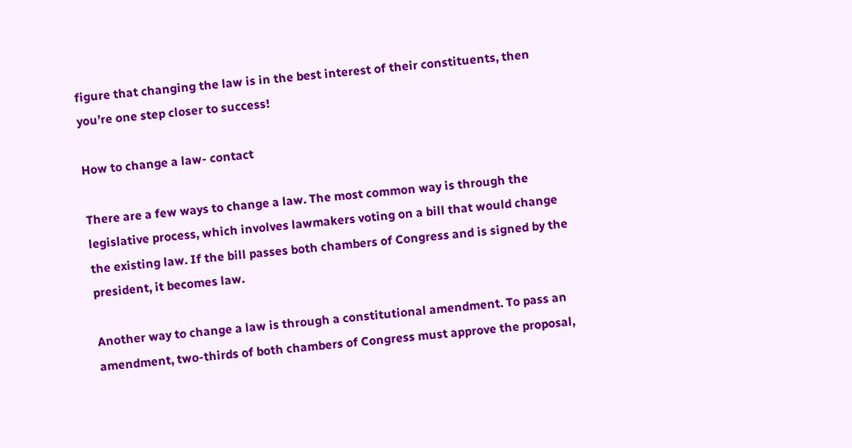figure that changing the law is in the best interest of their constituents, then you’re one step closer to success!

How to change a law- contact

There are a few ways to change a law. The most common way is through the legislative process, which involves lawmakers voting on a bill that would change the existing law. If the bill passes both chambers of Congress and is signed by the president, it becomes law.

Another way to change a law is through a constitutional amendment. To pass an amendment, two-thirds of both chambers of Congress must approve the proposal,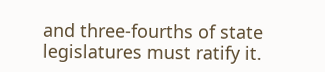and three-fourths of state legislatures must ratify it.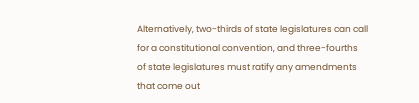Alternatively, two-thirds of state legislatures can call for a constitutional convention, and three-fourths of state legislatures must ratify any amendments that come out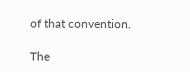of that convention.

The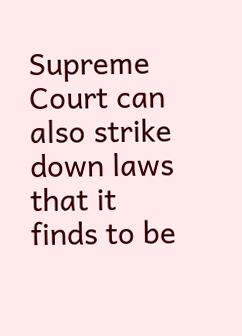Supreme Court can also strike down laws that it finds to be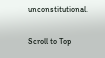unconstitutional.

Scroll to Top